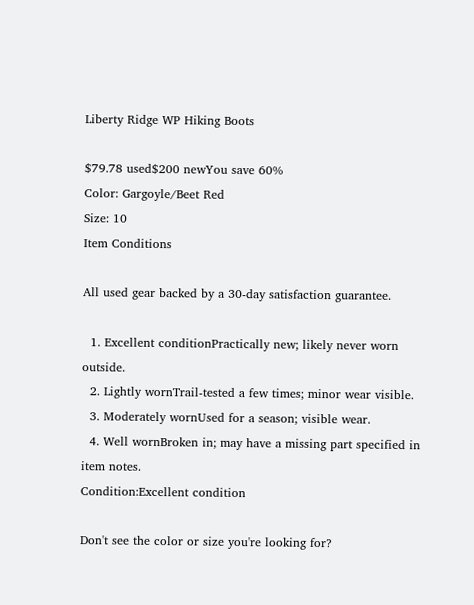Liberty Ridge WP Hiking Boots

$79.78 used$200 newYou save 60%
Color: Gargoyle/Beet Red
Size: 10
Item Conditions

All used gear backed by a 30-day satisfaction guarantee.

  1. Excellent conditionPractically new; likely never worn outside.
  2. Lightly wornTrail-tested a few times; minor wear visible.
  3. Moderately wornUsed for a season; visible wear.
  4. Well wornBroken in; may have a missing part specified in item notes.
Condition:Excellent condition

Don't see the color or size you're looking for?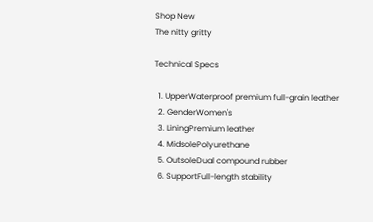Shop New
The nitty gritty

Technical Specs

  1. UpperWaterproof premium full-grain leather
  2. GenderWomen's
  3. LiningPremium leather
  4. MidsolePolyurethane
  5. OutsoleDual compound rubber
  6. SupportFull-length stability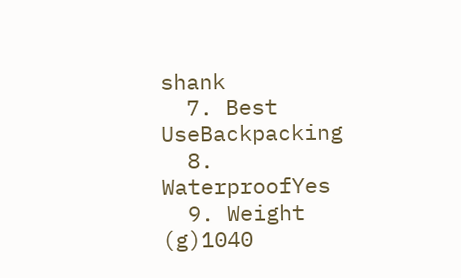shank
  7. Best UseBackpacking
  8. WaterproofYes
  9. Weight (g)1040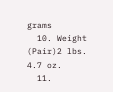grams
  10. Weight (Pair)2 lbs. 4.7 oz.
  11.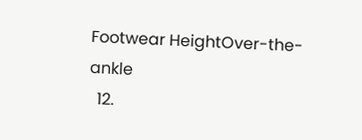Footwear HeightOver-the-ankle
  12.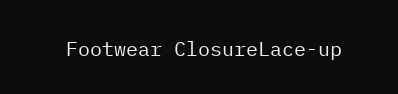Footwear ClosureLace-up